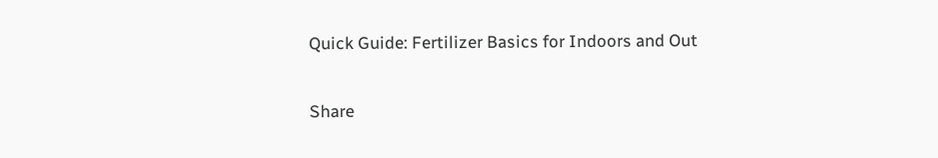Quick Guide: Fertilizer Basics for Indoors and Out

Share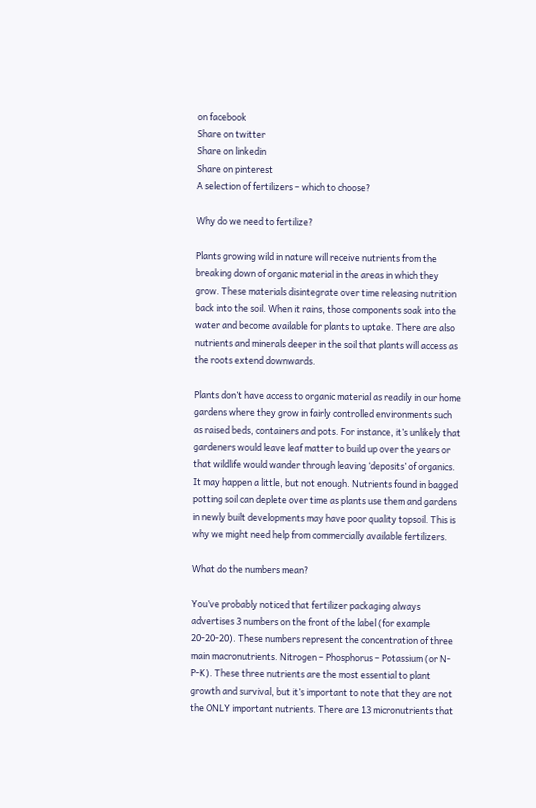on facebook
Share on twitter
Share on linkedin
Share on pinterest
A selection of fertilizers – which to choose?

Why do we need to fertilize?

Plants growing wild in nature will receive nutrients from the breaking down of organic material in the areas in which they grow. These materials disintegrate over time releasing nutrition back into the soil. When it rains, those components soak into the water and become available for plants to uptake. There are also nutrients and minerals deeper in the soil that plants will access as the roots extend downwards.

Plants don’t have access to organic material as readily in our home gardens where they grow in fairly controlled environments such as raised beds, containers and pots. For instance, it’s unlikely that gardeners would leave leaf matter to build up over the years or that wildlife would wander through leaving ‘deposits’ of organics. It may happen a little, but not enough. Nutrients found in bagged potting soil can deplete over time as plants use them and gardens in newly built developments may have poor quality topsoil. This is why we might need help from commercially available fertilizers.

What do the numbers mean?

You’ve probably noticed that fertilizer packaging always advertises 3 numbers on the front of the label (for example 20-20-20). These numbers represent the concentration of three main macronutrients. Nitrogen – Phosphorus – Potassium (or N-P-K). These three nutrients are the most essential to plant growth and survival, but it’s important to note that they are not the ONLY important nutrients. There are 13 micronutrients that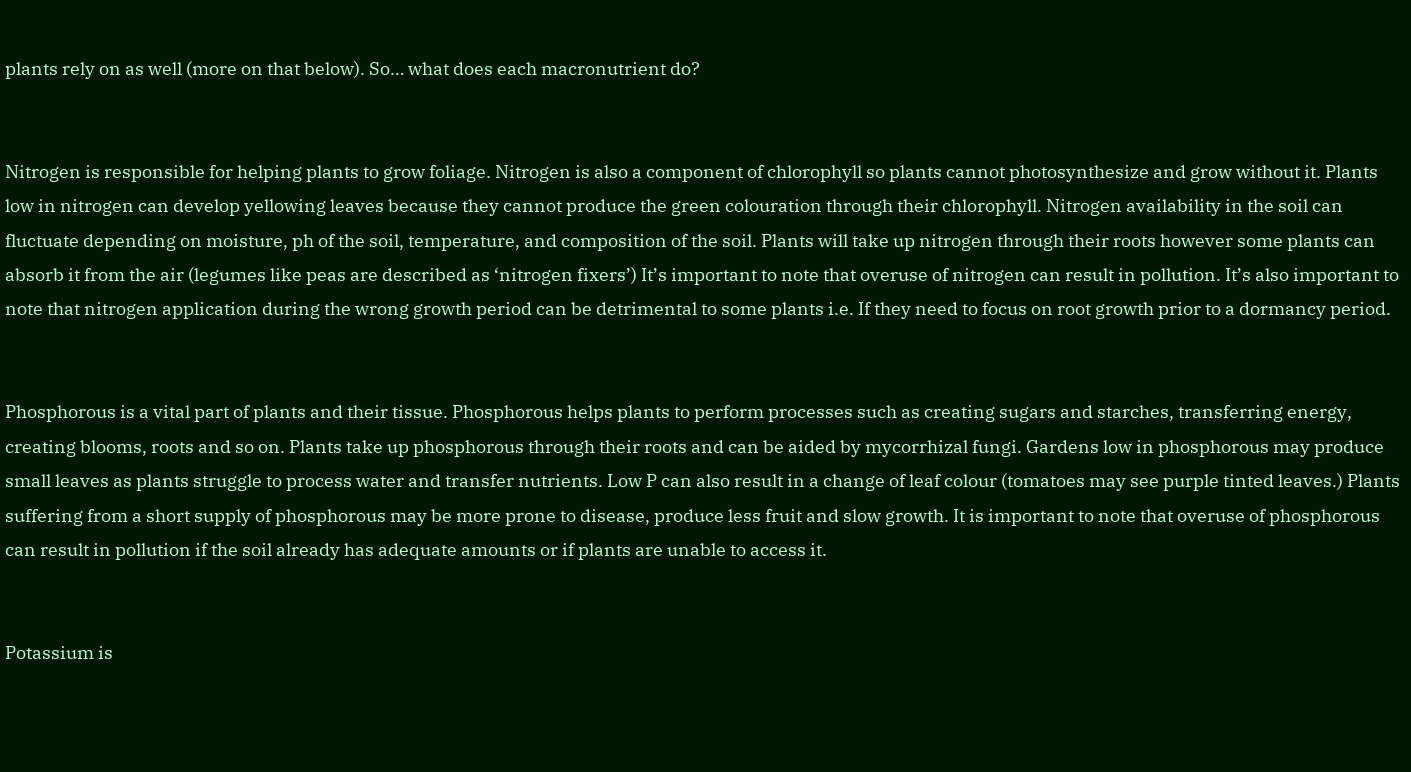plants rely on as well (more on that below). So… what does each macronutrient do?


Nitrogen is responsible for helping plants to grow foliage. Nitrogen is also a component of chlorophyll so plants cannot photosynthesize and grow without it. Plants low in nitrogen can develop yellowing leaves because they cannot produce the green colouration through their chlorophyll. Nitrogen availability in the soil can fluctuate depending on moisture, ph of the soil, temperature, and composition of the soil. Plants will take up nitrogen through their roots however some plants can absorb it from the air (legumes like peas are described as ‘nitrogen fixers’) It’s important to note that overuse of nitrogen can result in pollution. It’s also important to note that nitrogen application during the wrong growth period can be detrimental to some plants i.e. If they need to focus on root growth prior to a dormancy period.


Phosphorous is a vital part of plants and their tissue. Phosphorous helps plants to perform processes such as creating sugars and starches, transferring energy, creating blooms, roots and so on. Plants take up phosphorous through their roots and can be aided by mycorrhizal fungi. Gardens low in phosphorous may produce small leaves as plants struggle to process water and transfer nutrients. Low P can also result in a change of leaf colour (tomatoes may see purple tinted leaves.) Plants suffering from a short supply of phosphorous may be more prone to disease, produce less fruit and slow growth. It is important to note that overuse of phosphorous can result in pollution if the soil already has adequate amounts or if plants are unable to access it.


Potassium is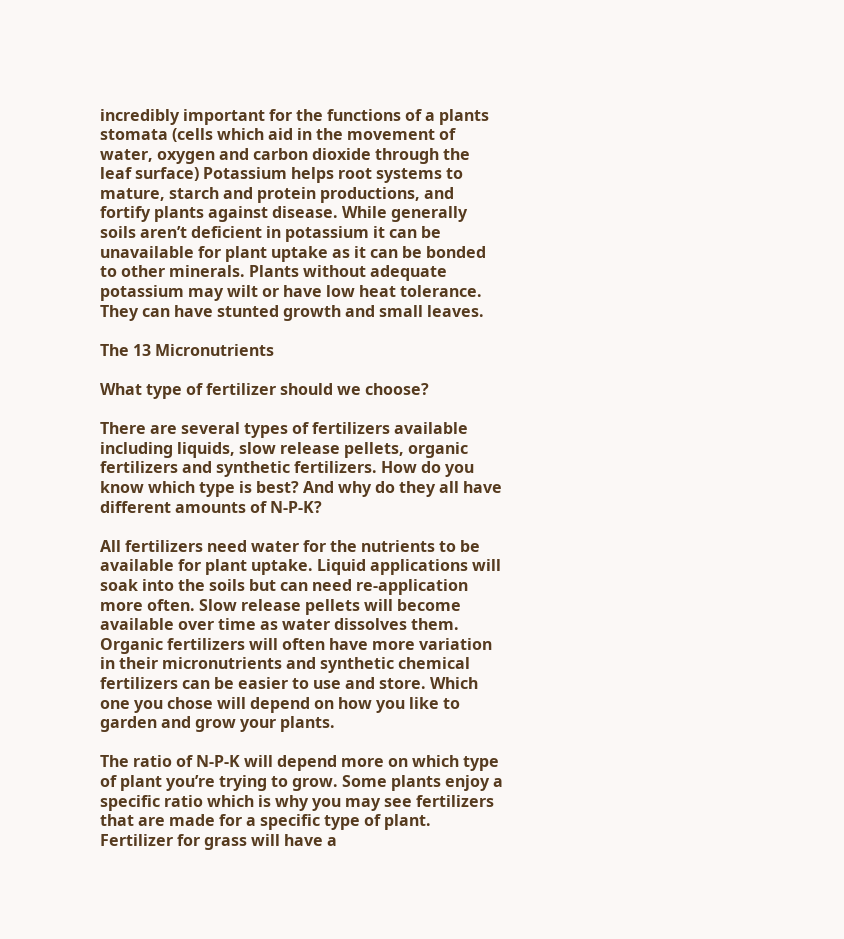incredibly important for the functions of a plants stomata (cells which aid in the movement of water, oxygen and carbon dioxide through the leaf surface) Potassium helps root systems to mature, starch and protein productions, and fortify plants against disease. While generally soils aren’t deficient in potassium it can be unavailable for plant uptake as it can be bonded to other minerals. Plants without adequate potassium may wilt or have low heat tolerance. They can have stunted growth and small leaves.

The 13 Micronutrients

What type of fertilizer should we choose?

There are several types of fertilizers available including liquids, slow release pellets, organic fertilizers and synthetic fertilizers. How do you know which type is best? And why do they all have different amounts of N-P-K?

All fertilizers need water for the nutrients to be available for plant uptake. Liquid applications will soak into the soils but can need re-application more often. Slow release pellets will become available over time as water dissolves them. Organic fertilizers will often have more variation in their micronutrients and synthetic chemical fertilizers can be easier to use and store. Which one you chose will depend on how you like to garden and grow your plants.

The ratio of N-P-K will depend more on which type of plant you’re trying to grow. Some plants enjoy a specific ratio which is why you may see fertilizers that are made for a specific type of plant. Fertilizer for grass will have a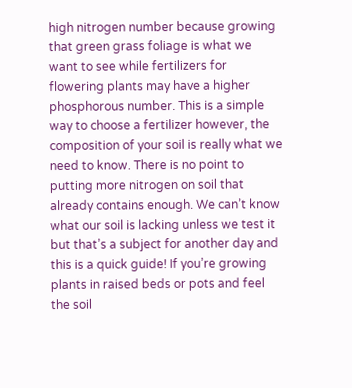high nitrogen number because growing that green grass foliage is what we want to see while fertilizers for flowering plants may have a higher phosphorous number. This is a simple way to choose a fertilizer however, the composition of your soil is really what we need to know. There is no point to putting more nitrogen on soil that already contains enough. We can’t know what our soil is lacking unless we test it but that’s a subject for another day and this is a quick guide! If you’re growing plants in raised beds or pots and feel the soil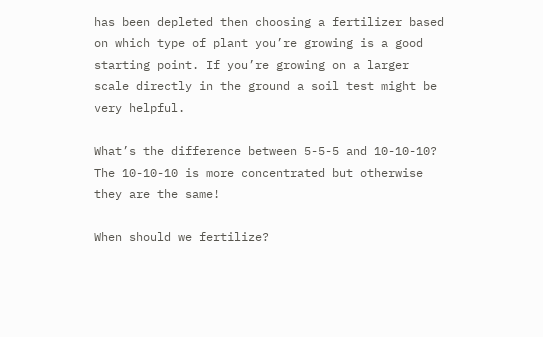has been depleted then choosing a fertilizer based on which type of plant you’re growing is a good starting point. If you’re growing on a larger scale directly in the ground a soil test might be very helpful.

What’s the difference between 5-5-5 and 10-10-10? The 10-10-10 is more concentrated but otherwise they are the same!

When should we fertilize?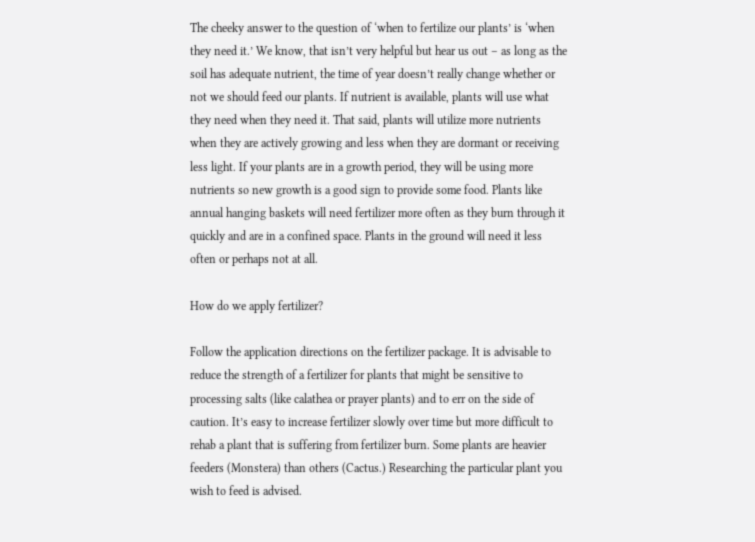The cheeky answer to the question of ‘when to fertilize our plants’ is ‘when they need it.’ We know, that isn’t very helpful but hear us out – as long as the soil has adequate nutrient, the time of year doesn’t really change whether or not we should feed our plants. If nutrient is available, plants will use what they need when they need it. That said, plants will utilize more nutrients when they are actively growing and less when they are dormant or receiving less light. If your plants are in a growth period, they will be using more nutrients so new growth is a good sign to provide some food. Plants like annual hanging baskets will need fertilizer more often as they burn through it quickly and are in a confined space. Plants in the ground will need it less often or perhaps not at all.

How do we apply fertilizer?

Follow the application directions on the fertilizer package. It is advisable to reduce the strength of a fertilizer for plants that might be sensitive to processing salts (like calathea or prayer plants) and to err on the side of caution. It’s easy to increase fertilizer slowly over time but more difficult to rehab a plant that is suffering from fertilizer burn. Some plants are heavier feeders (Monstera) than others (Cactus.) Researching the particular plant you wish to feed is advised.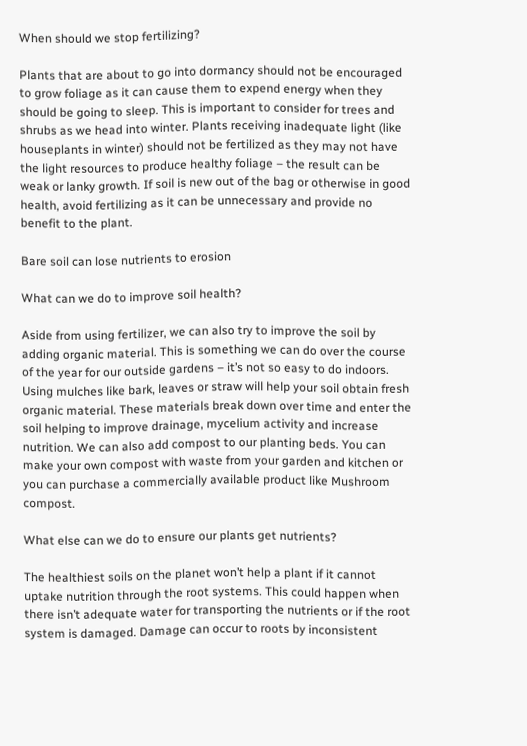When should we stop fertilizing?

Plants that are about to go into dormancy should not be encouraged to grow foliage as it can cause them to expend energy when they should be going to sleep. This is important to consider for trees and shrubs as we head into winter. Plants receiving inadequate light (like houseplants in winter) should not be fertilized as they may not have the light resources to produce healthy foliage – the result can be weak or lanky growth. If soil is new out of the bag or otherwise in good health, avoid fertilizing as it can be unnecessary and provide no benefit to the plant.

Bare soil can lose nutrients to erosion

What can we do to improve soil health?

Aside from using fertilizer, we can also try to improve the soil by adding organic material. This is something we can do over the course of the year for our outside gardens – it’s not so easy to do indoors. Using mulches like bark, leaves or straw will help your soil obtain fresh organic material. These materials break down over time and enter the soil helping to improve drainage, mycelium activity and increase nutrition. We can also add compost to our planting beds. You can make your own compost with waste from your garden and kitchen or you can purchase a commercially available product like Mushroom compost.

What else can we do to ensure our plants get nutrients?

The healthiest soils on the planet won’t help a plant if it cannot uptake nutrition through the root systems. This could happen when there isn’t adequate water for transporting the nutrients or if the root system is damaged. Damage can occur to roots by inconsistent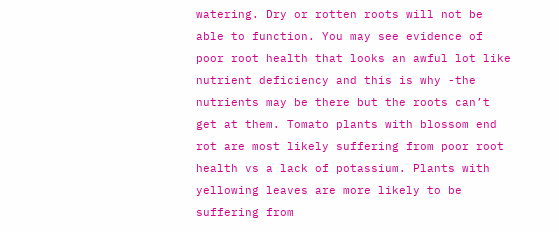watering. Dry or rotten roots will not be able to function. You may see evidence of poor root health that looks an awful lot like nutrient deficiency and this is why -the nutrients may be there but the roots can’t get at them. Tomato plants with blossom end rot are most likely suffering from poor root health vs a lack of potassium. Plants with yellowing leaves are more likely to be suffering from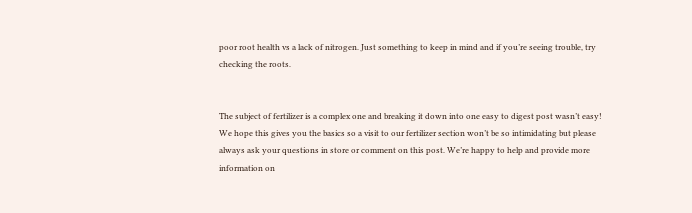poor root health vs a lack of nitrogen. Just something to keep in mind and if you’re seeing trouble, try checking the roots.


The subject of fertilizer is a complex one and breaking it down into one easy to digest post wasn’t easy! We hope this gives you the basics so a visit to our fertilizer section won’t be so intimidating but please always ask your questions in store or comment on this post. We’re happy to help and provide more information on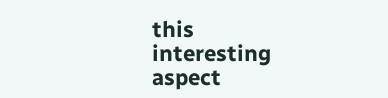this interesting aspect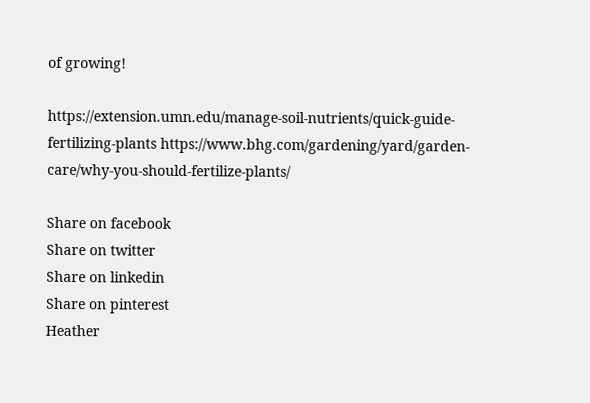of growing!

https://extension.umn.edu/manage-soil-nutrients/quick-guide-fertilizing-plants https://www.bhg.com/gardening/yard/garden-care/why-you-should-fertilize-plants/

Share on facebook
Share on twitter
Share on linkedin
Share on pinterest
Heather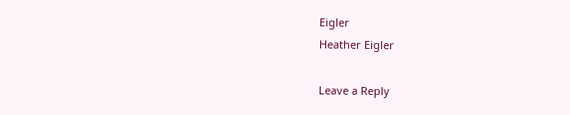Eigler
Heather Eigler

Leave a Reply